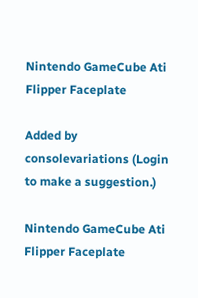Nintendo GameCube Ati Flipper Faceplate

Added by consolevariations (Login to make a suggestion.)

Nintendo GameCube Ati Flipper Faceplate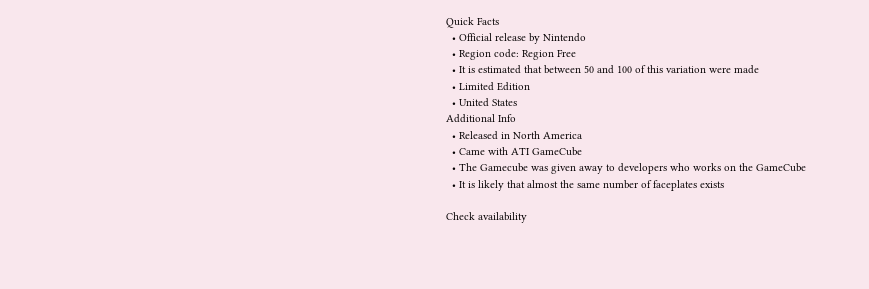Quick Facts
  • Official release by Nintendo
  • Region code: Region Free
  • It is estimated that between 50 and 100 of this variation were made
  • Limited Edition
  • United States
Additional Info
  • Released in North America
  • Came with ATI GameCube
  • The Gamecube was given away to developers who works on the GameCube
  • It is likely that almost the same number of faceplates exists

Check availability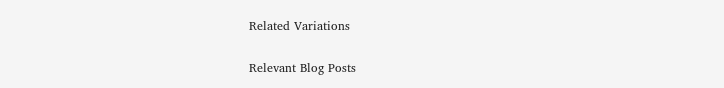Related Variations

Relevant Blog Posts